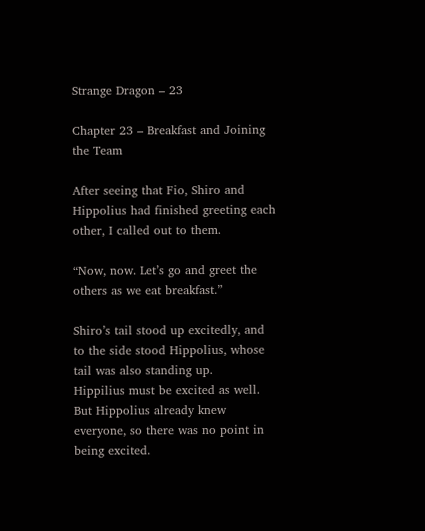Strange Dragon – 23

Chapter 23 – Breakfast and Joining the Team

After seeing that Fio, Shiro and Hippolius had finished greeting each other, I called out to them.

“Now, now. Let’s go and greet the others as we eat breakfast.”

Shiro’s tail stood up excitedly, and to the side stood Hippolius, whose tail was also standing up.
Hippilius must be excited as well.
But Hippolius already knew everyone, so there was no point in being excited.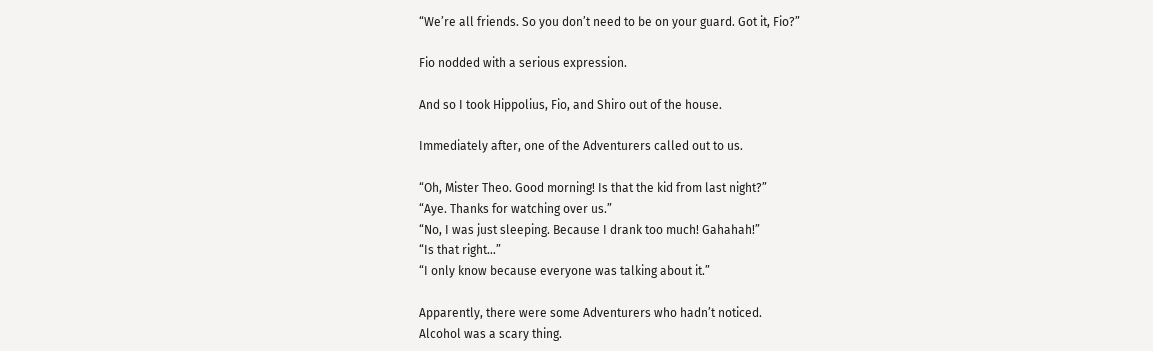“We’re all friends. So you don’t need to be on your guard. Got it, Fio?”

Fio nodded with a serious expression.

And so I took Hippolius, Fio, and Shiro out of the house.

Immediately after, one of the Adventurers called out to us.

“Oh, Mister Theo. Good morning! Is that the kid from last night?”
“Aye. Thanks for watching over us.”
“No, I was just sleeping. Because I drank too much! Gahahah!”
“Is that right…”
“I only know because everyone was talking about it.”

Apparently, there were some Adventurers who hadn’t noticed.
Alcohol was a scary thing.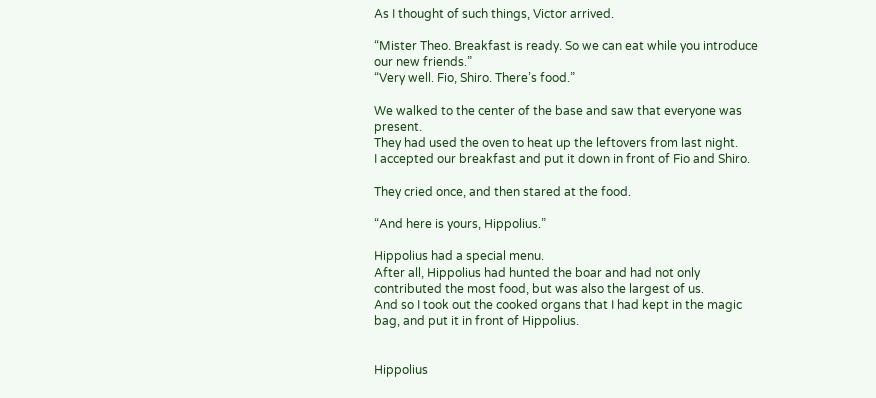As I thought of such things, Victor arrived.

“Mister Theo. Breakfast is ready. So we can eat while you introduce our new friends.”
“Very well. Fio, Shiro. There’s food.”

We walked to the center of the base and saw that everyone was present.
They had used the oven to heat up the leftovers from last night.
I accepted our breakfast and put it down in front of Fio and Shiro.

They cried once, and then stared at the food.

“And here is yours, Hippolius.”

Hippolius had a special menu.
After all, Hippolius had hunted the boar and had not only contributed the most food, but was also the largest of us.
And so I took out the cooked organs that I had kept in the magic bag, and put it in front of Hippolius.


Hippolius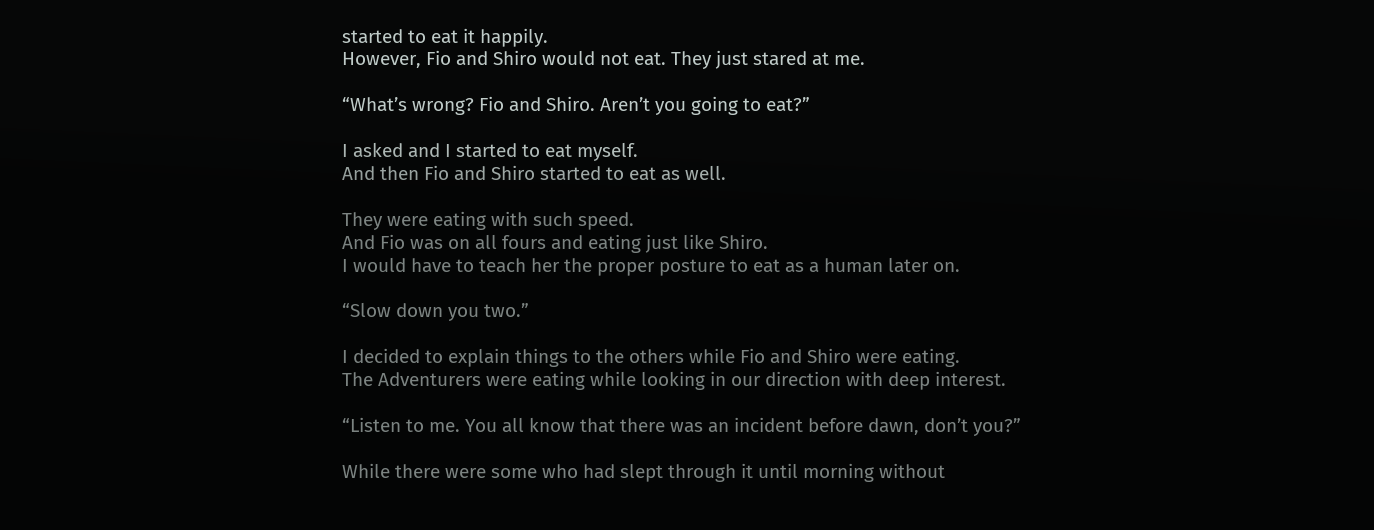started to eat it happily.
However, Fio and Shiro would not eat. They just stared at me.

“What’s wrong? Fio and Shiro. Aren’t you going to eat?”

I asked and I started to eat myself.
And then Fio and Shiro started to eat as well.

They were eating with such speed.
And Fio was on all fours and eating just like Shiro.
I would have to teach her the proper posture to eat as a human later on.

“Slow down you two.”

I decided to explain things to the others while Fio and Shiro were eating.
The Adventurers were eating while looking in our direction with deep interest.

“Listen to me. You all know that there was an incident before dawn, don’t you?”

While there were some who had slept through it until morning without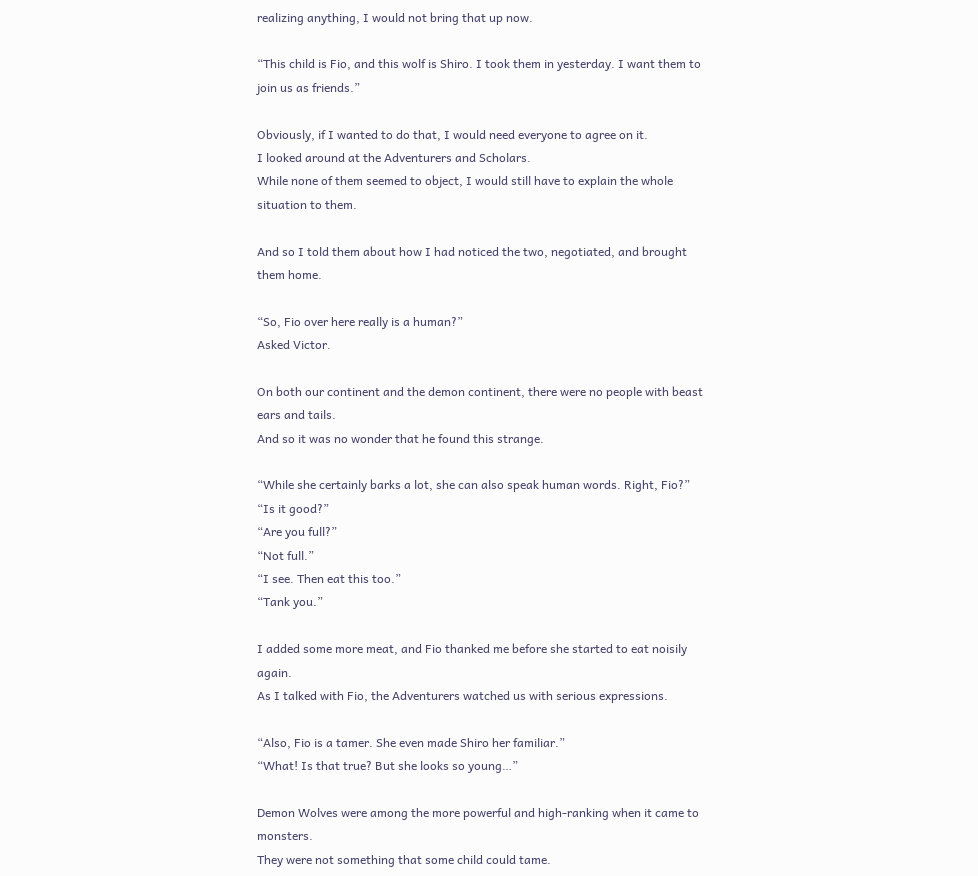realizing anything, I would not bring that up now.

“This child is Fio, and this wolf is Shiro. I took them in yesterday. I want them to join us as friends.”

Obviously, if I wanted to do that, I would need everyone to agree on it.
I looked around at the Adventurers and Scholars.
While none of them seemed to object, I would still have to explain the whole situation to them.

And so I told them about how I had noticed the two, negotiated, and brought them home.

“So, Fio over here really is a human?”
Asked Victor.

On both our continent and the demon continent, there were no people with beast ears and tails.
And so it was no wonder that he found this strange.

“While she certainly barks a lot, she can also speak human words. Right, Fio?”
“Is it good?”
“Are you full?”
“Not full.”
“I see. Then eat this too.”
“Tank you.”

I added some more meat, and Fio thanked me before she started to eat noisily again.
As I talked with Fio, the Adventurers watched us with serious expressions.

“Also, Fio is a tamer. She even made Shiro her familiar.”
“What! Is that true? But she looks so young…”

Demon Wolves were among the more powerful and high-ranking when it came to monsters.
They were not something that some child could tame.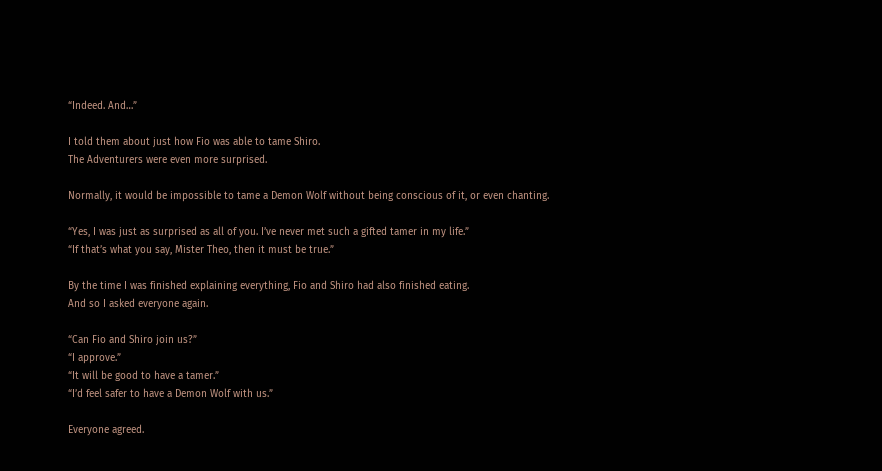“Indeed. And…”

I told them about just how Fio was able to tame Shiro.
The Adventurers were even more surprised.

Normally, it would be impossible to tame a Demon Wolf without being conscious of it, or even chanting.

“Yes, I was just as surprised as all of you. I’ve never met such a gifted tamer in my life.”
“If that’s what you say, Mister Theo, then it must be true.”

By the time I was finished explaining everything, Fio and Shiro had also finished eating.
And so I asked everyone again.

“Can Fio and Shiro join us?”
“I approve.”
“It will be good to have a tamer.”
“I’d feel safer to have a Demon Wolf with us.”

Everyone agreed.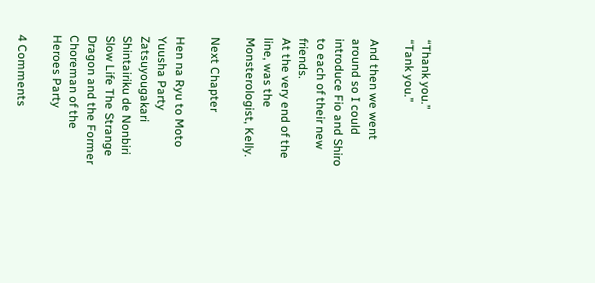“Thank you.”
“Tank you.”

And then we went around so I could introduce Fio and Shiro to each of their new friends.
At the very end of the line, was the Monsterologist, Kelly.

Next Chapter

Hen na Ryu to Moto Yuusha Party Zatsuyougakari Shintairiku de Nonbiri Slow Life The Strange Dragon and the Former Choreman of the Heroes Party

4 Comments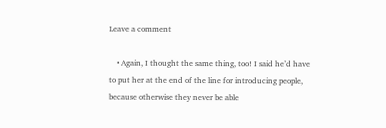Leave a comment

    • Again, I thought the same thing, too! I said he’d have to put her at the end of the line for introducing people, because otherwise they never be able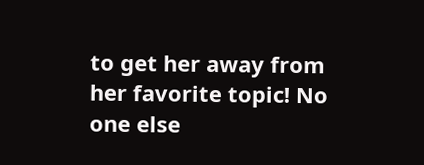to get her away from her favorite topic! No one else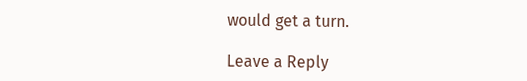would get a turn.

Leave a Reply